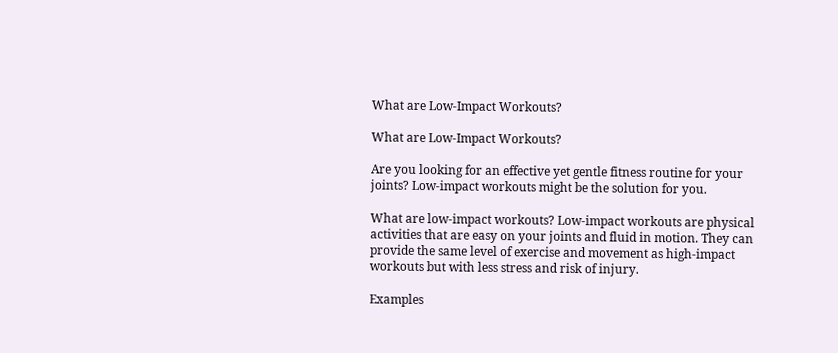What are Low-Impact Workouts?

What are Low-Impact Workouts?

Are you looking for an effective yet gentle fitness routine for your joints? Low-impact workouts might be the solution for you.

What are low-impact workouts? Low-impact workouts are physical activities that are easy on your joints and fluid in motion. They can provide the same level of exercise and movement as high-impact workouts but with less stress and risk of injury.

Examples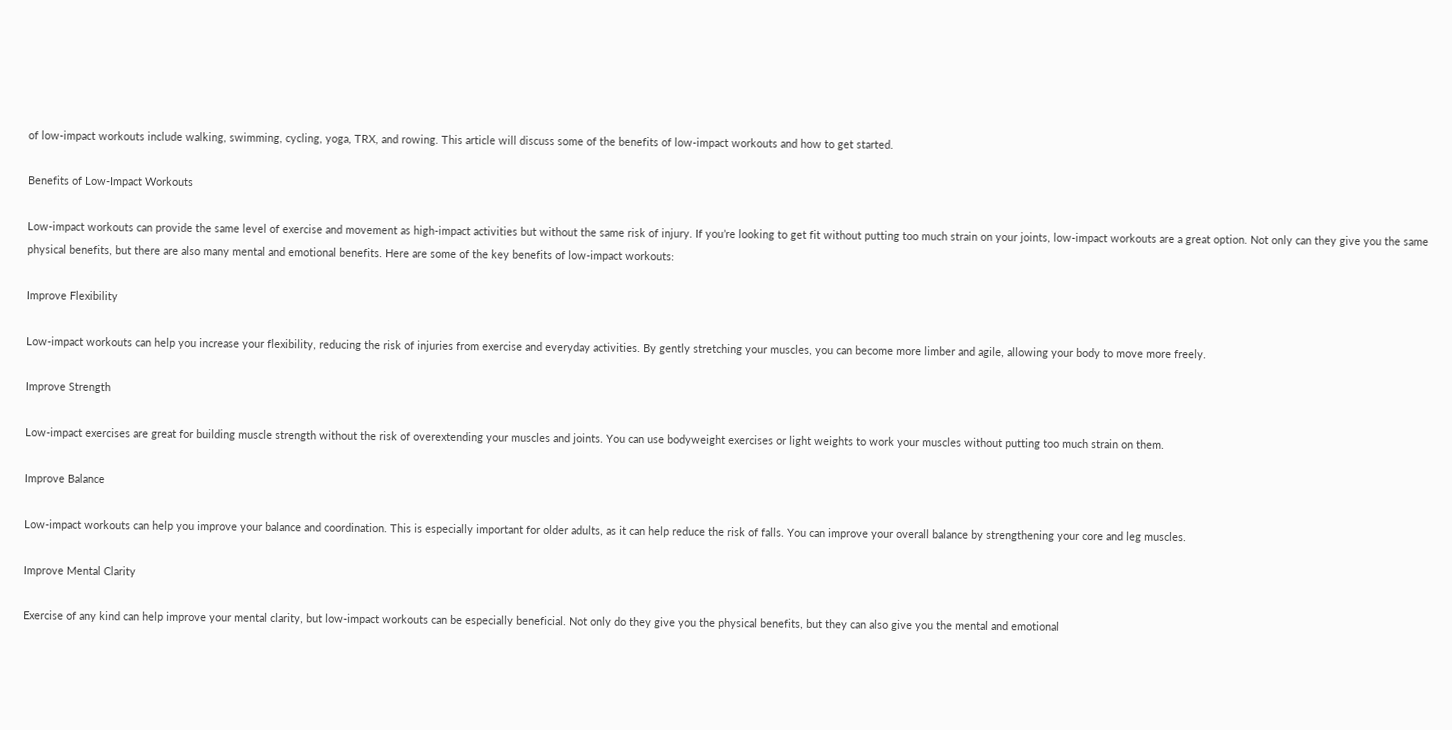of low-impact workouts include walking, swimming, cycling, yoga, TRX, and rowing. This article will discuss some of the benefits of low-impact workouts and how to get started.

Benefits of Low-Impact Workouts

Low-impact workouts can provide the same level of exercise and movement as high-impact activities but without the same risk of injury. If you’re looking to get fit without putting too much strain on your joints, low-impact workouts are a great option. Not only can they give you the same physical benefits, but there are also many mental and emotional benefits. Here are some of the key benefits of low-impact workouts:

Improve Flexibility

Low-impact workouts can help you increase your flexibility, reducing the risk of injuries from exercise and everyday activities. By gently stretching your muscles, you can become more limber and agile, allowing your body to move more freely.

Improve Strength

Low-impact exercises are great for building muscle strength without the risk of overextending your muscles and joints. You can use bodyweight exercises or light weights to work your muscles without putting too much strain on them.

Improve Balance

Low-impact workouts can help you improve your balance and coordination. This is especially important for older adults, as it can help reduce the risk of falls. You can improve your overall balance by strengthening your core and leg muscles.

Improve Mental Clarity

Exercise of any kind can help improve your mental clarity, but low-impact workouts can be especially beneficial. Not only do they give you the physical benefits, but they can also give you the mental and emotional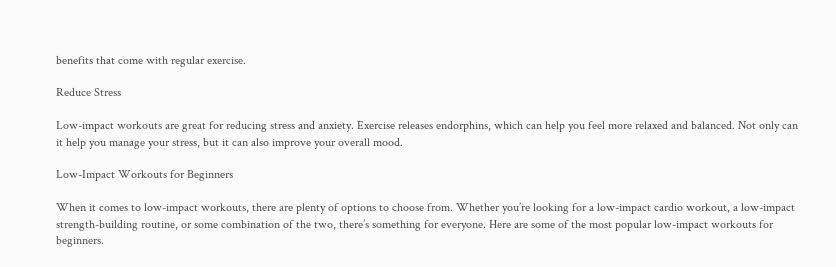benefits that come with regular exercise.

Reduce Stress

Low-impact workouts are great for reducing stress and anxiety. Exercise releases endorphins, which can help you feel more relaxed and balanced. Not only can it help you manage your stress, but it can also improve your overall mood.

Low-Impact Workouts for Beginners

When it comes to low-impact workouts, there are plenty of options to choose from. Whether you’re looking for a low-impact cardio workout, a low-impact strength-building routine, or some combination of the two, there’s something for everyone. Here are some of the most popular low-impact workouts for beginners.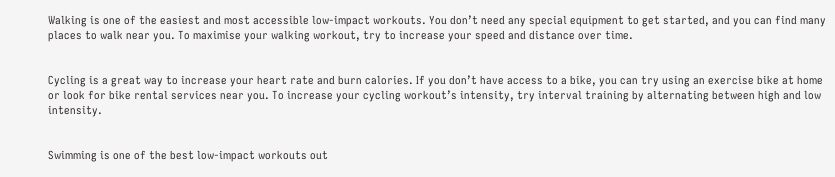Walking is one of the easiest and most accessible low-impact workouts. You don’t need any special equipment to get started, and you can find many places to walk near you. To maximise your walking workout, try to increase your speed and distance over time.


Cycling is a great way to increase your heart rate and burn calories. If you don’t have access to a bike, you can try using an exercise bike at home or look for bike rental services near you. To increase your cycling workout’s intensity, try interval training by alternating between high and low intensity.


Swimming is one of the best low-impact workouts out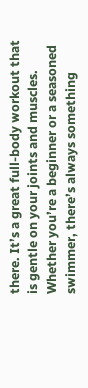there. It’s a great full-body workout that is gentle on your joints and muscles. Whether you’re a beginner or a seasoned swimmer, there’s always something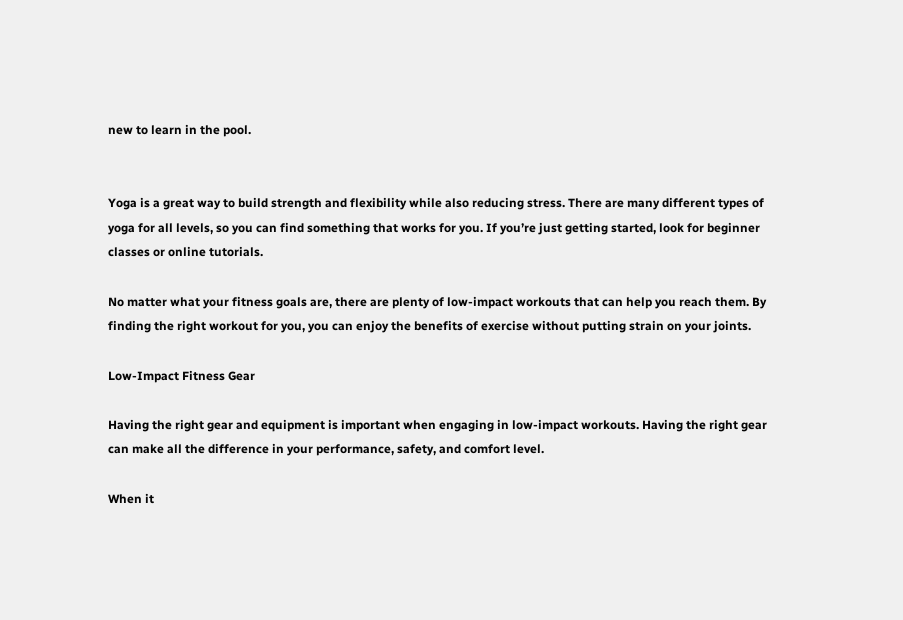new to learn in the pool.


Yoga is a great way to build strength and flexibility while also reducing stress. There are many different types of yoga for all levels, so you can find something that works for you. If you’re just getting started, look for beginner classes or online tutorials.

No matter what your fitness goals are, there are plenty of low-impact workouts that can help you reach them. By finding the right workout for you, you can enjoy the benefits of exercise without putting strain on your joints.

Low-Impact Fitness Gear

Having the right gear and equipment is important when engaging in low-impact workouts. Having the right gear can make all the difference in your performance, safety, and comfort level.

When it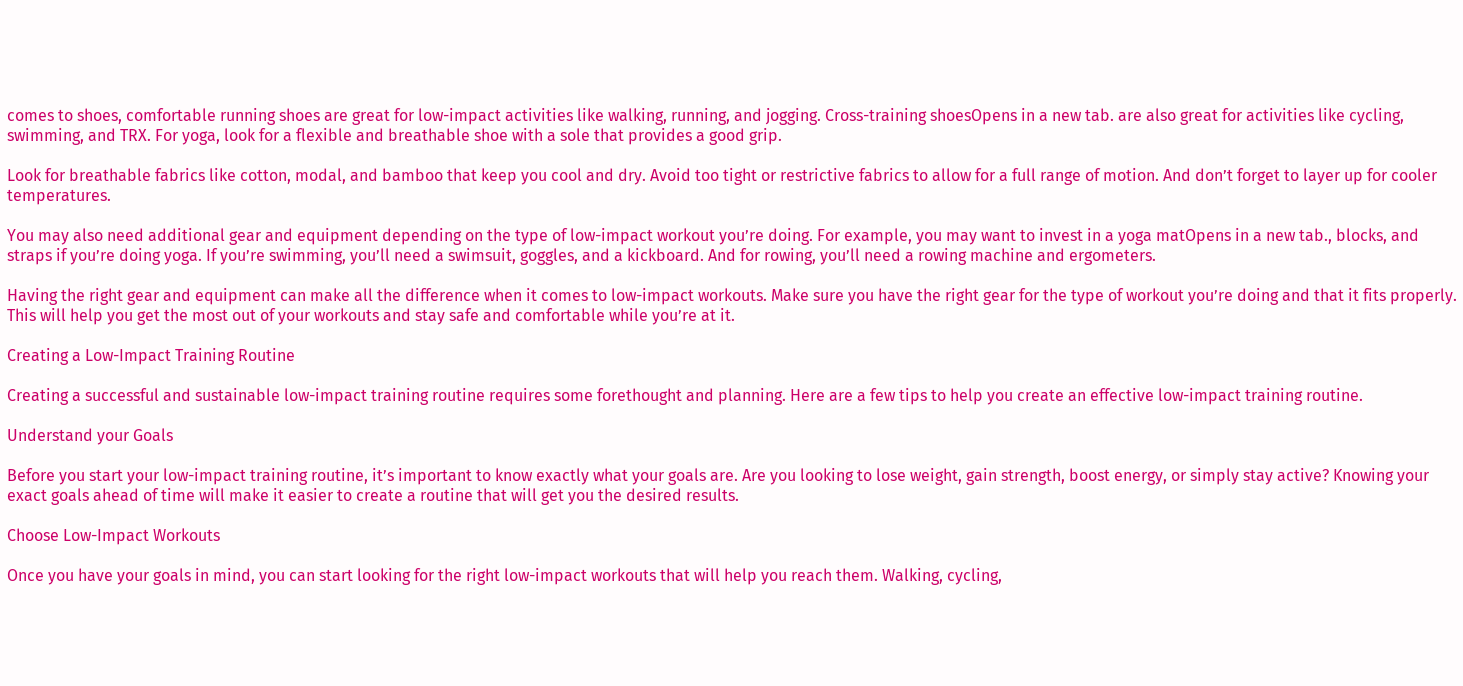comes to shoes, comfortable running shoes are great for low-impact activities like walking, running, and jogging. Cross-training shoesOpens in a new tab. are also great for activities like cycling, swimming, and TRX. For yoga, look for a flexible and breathable shoe with a sole that provides a good grip.

Look for breathable fabrics like cotton, modal, and bamboo that keep you cool and dry. Avoid too tight or restrictive fabrics to allow for a full range of motion. And don’t forget to layer up for cooler temperatures.

You may also need additional gear and equipment depending on the type of low-impact workout you’re doing. For example, you may want to invest in a yoga matOpens in a new tab., blocks, and straps if you’re doing yoga. If you’re swimming, you’ll need a swimsuit, goggles, and a kickboard. And for rowing, you’ll need a rowing machine and ergometers.

Having the right gear and equipment can make all the difference when it comes to low-impact workouts. Make sure you have the right gear for the type of workout you’re doing and that it fits properly. This will help you get the most out of your workouts and stay safe and comfortable while you’re at it.

Creating a Low-Impact Training Routine

Creating a successful and sustainable low-impact training routine requires some forethought and planning. Here are a few tips to help you create an effective low-impact training routine.

Understand your Goals

Before you start your low-impact training routine, it’s important to know exactly what your goals are. Are you looking to lose weight, gain strength, boost energy, or simply stay active? Knowing your exact goals ahead of time will make it easier to create a routine that will get you the desired results.

Choose Low-Impact Workouts

Once you have your goals in mind, you can start looking for the right low-impact workouts that will help you reach them. Walking, cycling,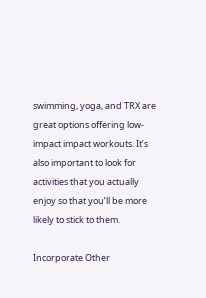swimming, yoga, and TRX are great options offering low-impact impact workouts. It’s also important to look for activities that you actually enjoy so that you’ll be more likely to stick to them.

Incorporate Other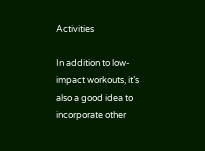Activities

In addition to low-impact workouts, it’s also a good idea to incorporate other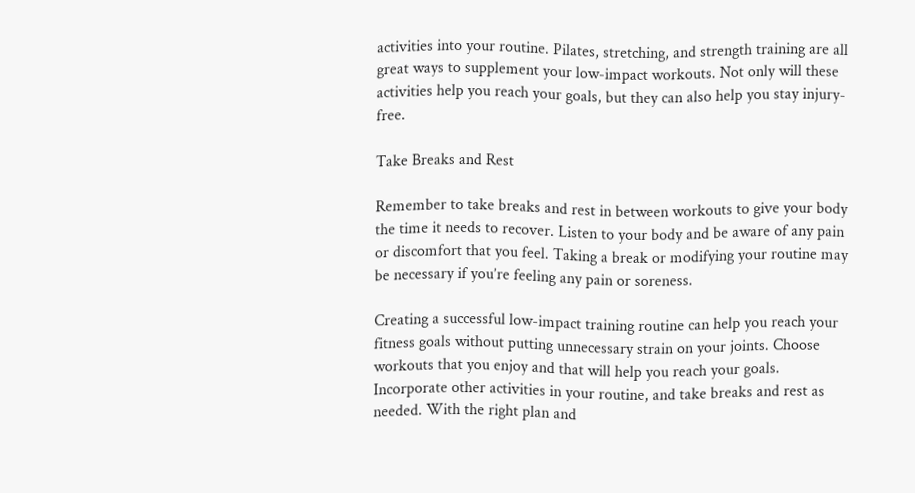activities into your routine. Pilates, stretching, and strength training are all great ways to supplement your low-impact workouts. Not only will these activities help you reach your goals, but they can also help you stay injury-free.

Take Breaks and Rest

Remember to take breaks and rest in between workouts to give your body the time it needs to recover. Listen to your body and be aware of any pain or discomfort that you feel. Taking a break or modifying your routine may be necessary if you’re feeling any pain or soreness.

Creating a successful low-impact training routine can help you reach your fitness goals without putting unnecessary strain on your joints. Choose workouts that you enjoy and that will help you reach your goals. Incorporate other activities in your routine, and take breaks and rest as needed. With the right plan and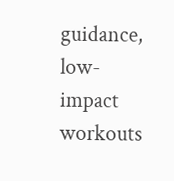guidance, low-impact workouts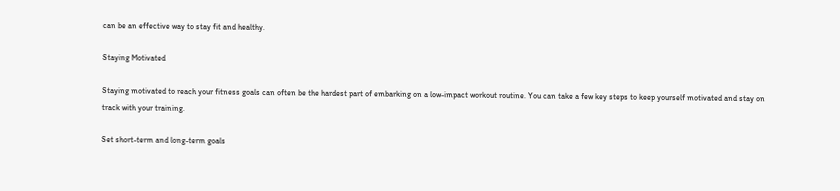can be an effective way to stay fit and healthy.

Staying Motivated

Staying motivated to reach your fitness goals can often be the hardest part of embarking on a low-impact workout routine. You can take a few key steps to keep yourself motivated and stay on track with your training.

Set short-term and long-term goals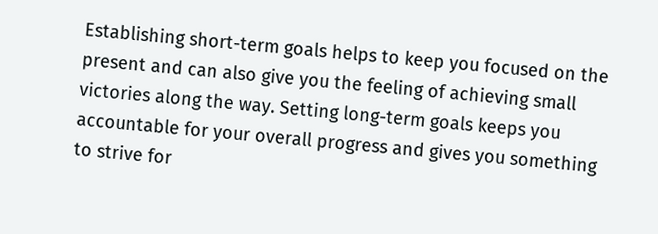Establishing short-term goals helps to keep you focused on the present and can also give you the feeling of achieving small victories along the way. Setting long-term goals keeps you accountable for your overall progress and gives you something to strive for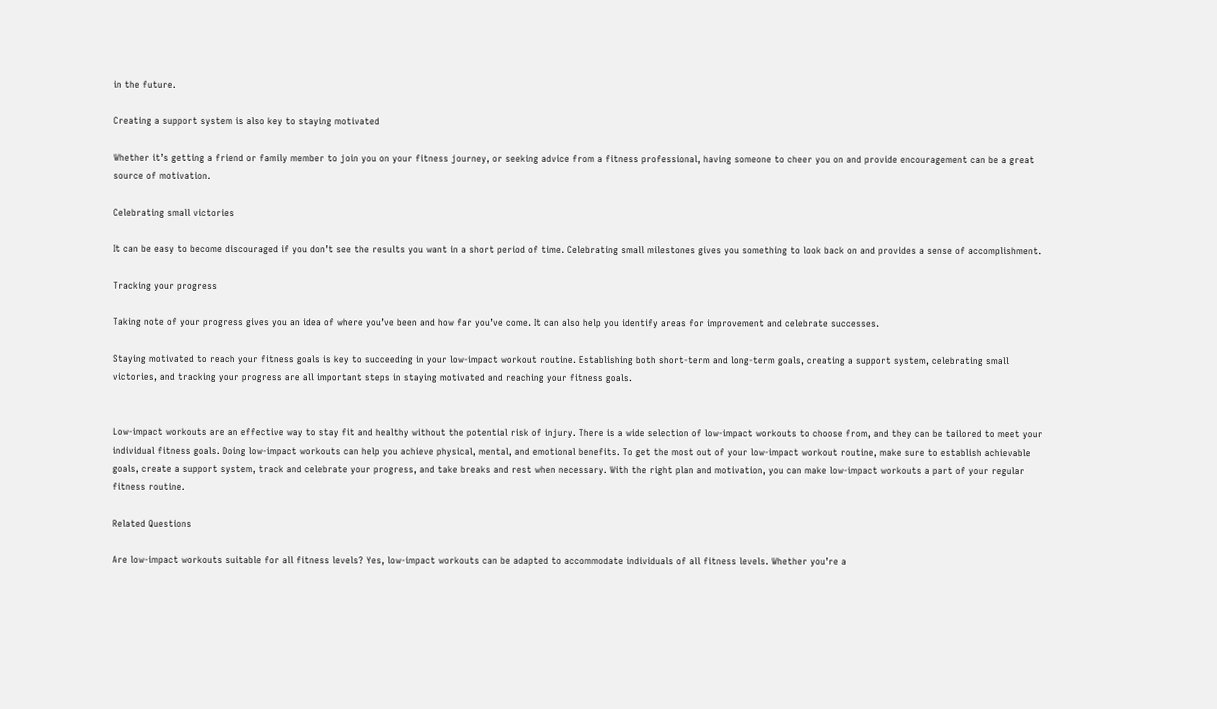in the future.

Creating a support system is also key to staying motivated

Whether it’s getting a friend or family member to join you on your fitness journey, or seeking advice from a fitness professional, having someone to cheer you on and provide encouragement can be a great source of motivation.

Celebrating small victories

It can be easy to become discouraged if you don’t see the results you want in a short period of time. Celebrating small milestones gives you something to look back on and provides a sense of accomplishment.

Tracking your progress

Taking note of your progress gives you an idea of where you’ve been and how far you’ve come. It can also help you identify areas for improvement and celebrate successes.

Staying motivated to reach your fitness goals is key to succeeding in your low-impact workout routine. Establishing both short-term and long-term goals, creating a support system, celebrating small victories, and tracking your progress are all important steps in staying motivated and reaching your fitness goals.


Low-impact workouts are an effective way to stay fit and healthy without the potential risk of injury. There is a wide selection of low-impact workouts to choose from, and they can be tailored to meet your individual fitness goals. Doing low-impact workouts can help you achieve physical, mental, and emotional benefits. To get the most out of your low-impact workout routine, make sure to establish achievable goals, create a support system, track and celebrate your progress, and take breaks and rest when necessary. With the right plan and motivation, you can make low-impact workouts a part of your regular fitness routine.

Related Questions

Are low-impact workouts suitable for all fitness levels? Yes, low-impact workouts can be adapted to accommodate individuals of all fitness levels. Whether you’re a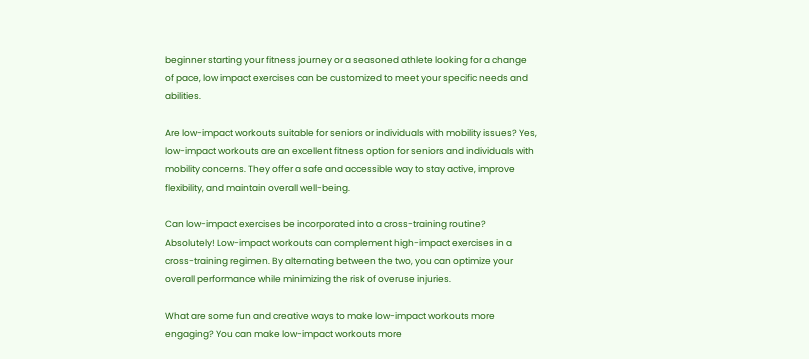beginner starting your fitness journey or a seasoned athlete looking for a change of pace, low impact exercises can be customized to meet your specific needs and abilities.

Are low-impact workouts suitable for seniors or individuals with mobility issues? Yes, low-impact workouts are an excellent fitness option for seniors and individuals with mobility concerns. They offer a safe and accessible way to stay active, improve flexibility, and maintain overall well-being.

Can low-impact exercises be incorporated into a cross-training routine? Absolutely! Low-impact workouts can complement high-impact exercises in a cross-training regimen. By alternating between the two, you can optimize your overall performance while minimizing the risk of overuse injuries.

What are some fun and creative ways to make low-impact workouts more engaging? You can make low-impact workouts more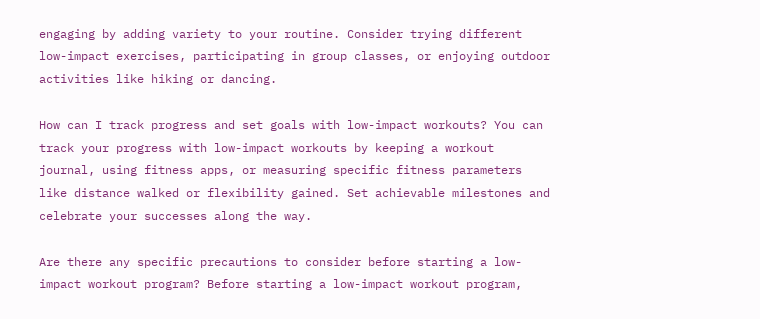engaging by adding variety to your routine. Consider trying different low-impact exercises, participating in group classes, or enjoying outdoor activities like hiking or dancing.

How can I track progress and set goals with low-impact workouts? You can track your progress with low-impact workouts by keeping a workout journal, using fitness apps, or measuring specific fitness parameters like distance walked or flexibility gained. Set achievable milestones and celebrate your successes along the way.

Are there any specific precautions to consider before starting a low-impact workout program? Before starting a low-impact workout program,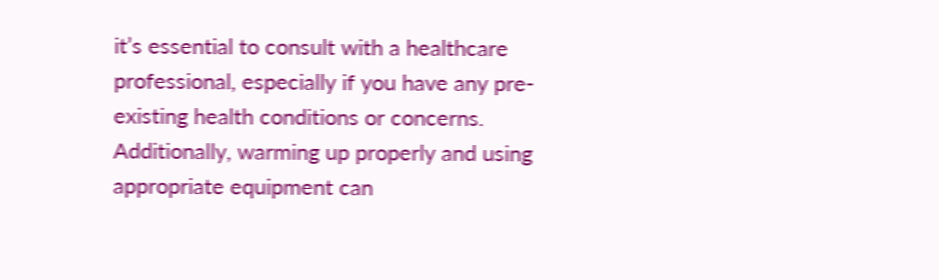it’s essential to consult with a healthcare professional, especially if you have any pre-existing health conditions or concerns. Additionally, warming up properly and using appropriate equipment can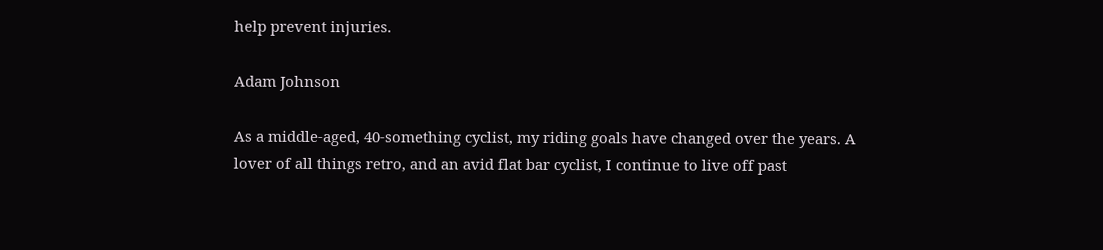help prevent injuries.

Adam Johnson

As a middle-aged, 40-something cyclist, my riding goals have changed over the years. A lover of all things retro, and an avid flat bar cyclist, I continue to live off past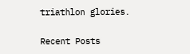triathlon glories.

Recent Posts